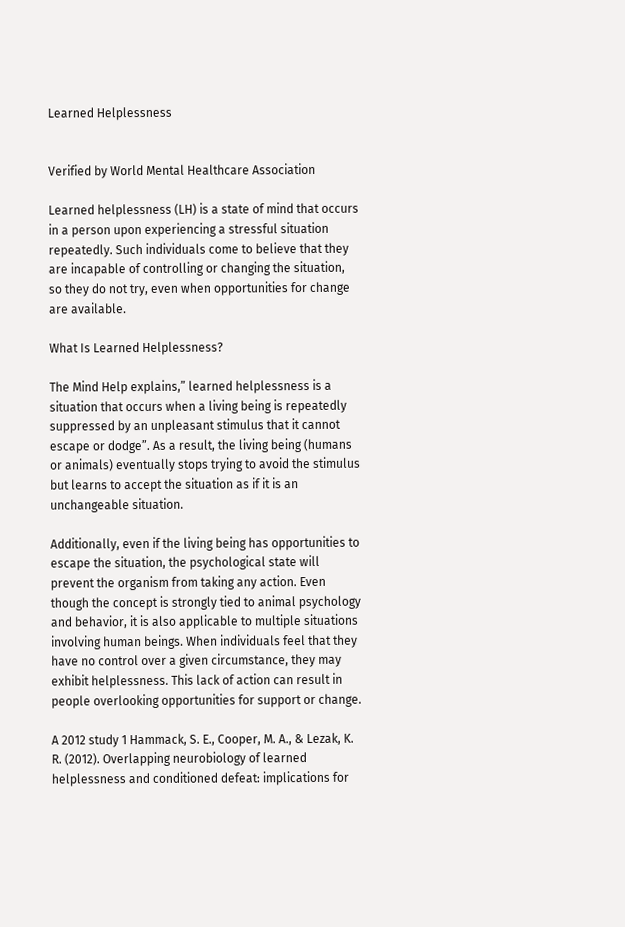Learned Helplessness


Verified by World Mental Healthcare Association

Learned helplessness (LH) is a state of mind that occurs in a person upon experiencing a stressful situation repeatedly. Such individuals come to believe that they are incapable of controlling or changing the situation, so they do not try, even when opportunities for change are available.

What Is Learned Helplessness?

The Mind Help explains,” learned helplessness is a situation that occurs when a living being is repeatedly suppressed by an unpleasant stimulus that it cannot escape or dodge”. As a result, the living being (humans or animals) eventually stops trying to avoid the stimulus but learns to accept the situation as if it is an unchangeable situation.

Additionally, even if the living being has opportunities to escape the situation, the psychological state will prevent the organism from taking any action. Even though the concept is strongly tied to animal psychology and behavior, it is also applicable to multiple situations involving human beings. When individuals feel that they have no control over a given circumstance, they may exhibit helplessness. This lack of action can result in people overlooking opportunities for support or change.

A 2012 study 1 Hammack, S. E., Cooper, M. A., & Lezak, K. R. (2012). Overlapping neurobiology of learned helplessness and conditioned defeat: implications for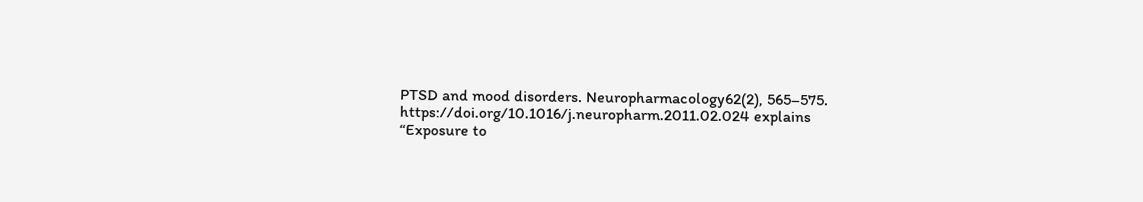PTSD and mood disorders. Neuropharmacology62(2), 565–575. https://doi.org/10.1016/j.neuropharm.2011.02.024 explains “Exposure to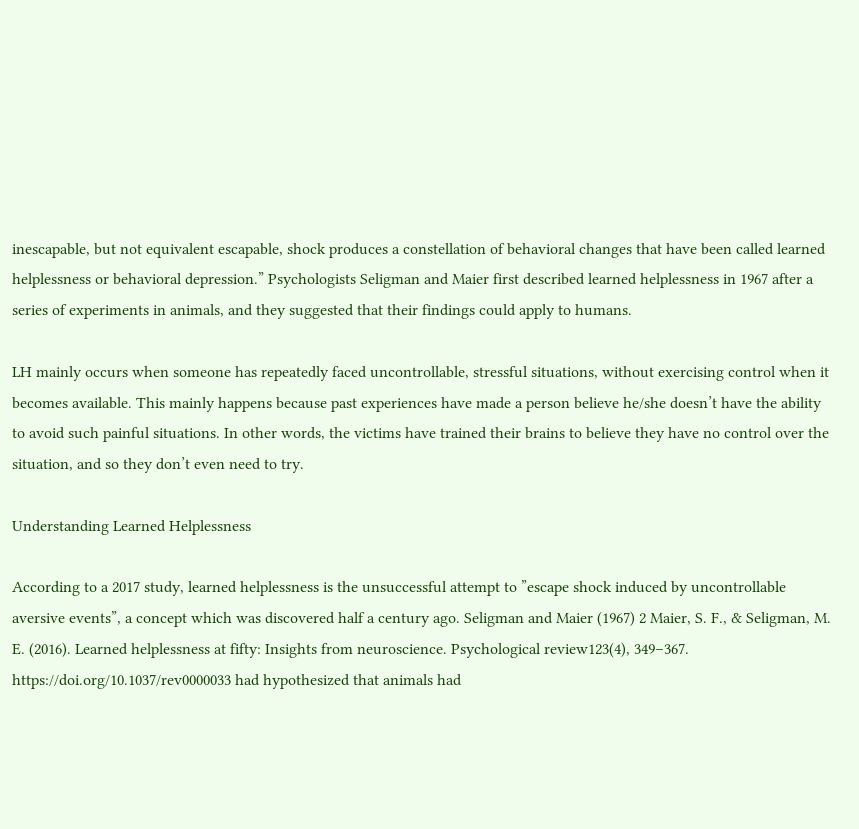inescapable, but not equivalent escapable, shock produces a constellation of behavioral changes that have been called learned helplessness or behavioral depression.” Psychologists Seligman and Maier first described learned helplessness in 1967 after a series of experiments in animals, and they suggested that their findings could apply to humans.

LH mainly occurs when someone has repeatedly faced uncontrollable, stressful situations, without exercising control when it becomes available. This mainly happens because past experiences have made a person believe he/she doesn’t have the ability to avoid such painful situations. In other words, the victims have trained their brains to believe they have no control over the situation, and so they don’t even need to try.

Understanding Learned Helplessness

According to a 2017 study, learned helplessness is the unsuccessful attempt to ”escape shock induced by uncontrollable aversive events”, a concept which was discovered half a century ago. Seligman and Maier (1967) 2 Maier, S. F., & Seligman, M. E. (2016). Learned helplessness at fifty: Insights from neuroscience. Psychological review123(4), 349–367. https://doi.org/10.1037/rev0000033 had hypothesized that animals had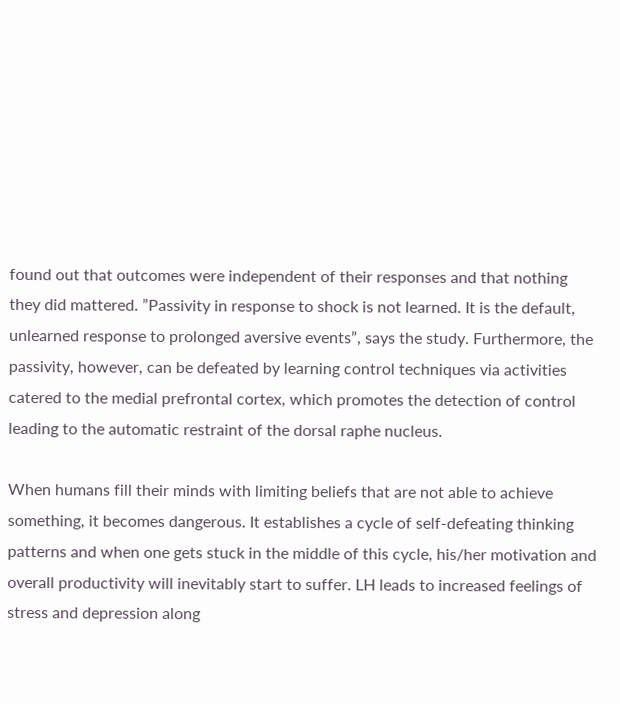found out that outcomes were independent of their responses and that nothing they did mattered. ”Passivity in response to shock is not learned. It is the default, unlearned response to prolonged aversive events”, says the study. Furthermore, the passivity, however, can be defeated by learning control techniques via activities catered to the medial prefrontal cortex, which promotes the detection of control leading to the automatic restraint of the dorsal raphe nucleus.

When humans fill their minds with limiting beliefs that are not able to achieve something, it becomes dangerous. It establishes a cycle of self-defeating thinking patterns and when one gets stuck in the middle of this cycle, his/her motivation and overall productivity will inevitably start to suffer. LH leads to increased feelings of stress and depression along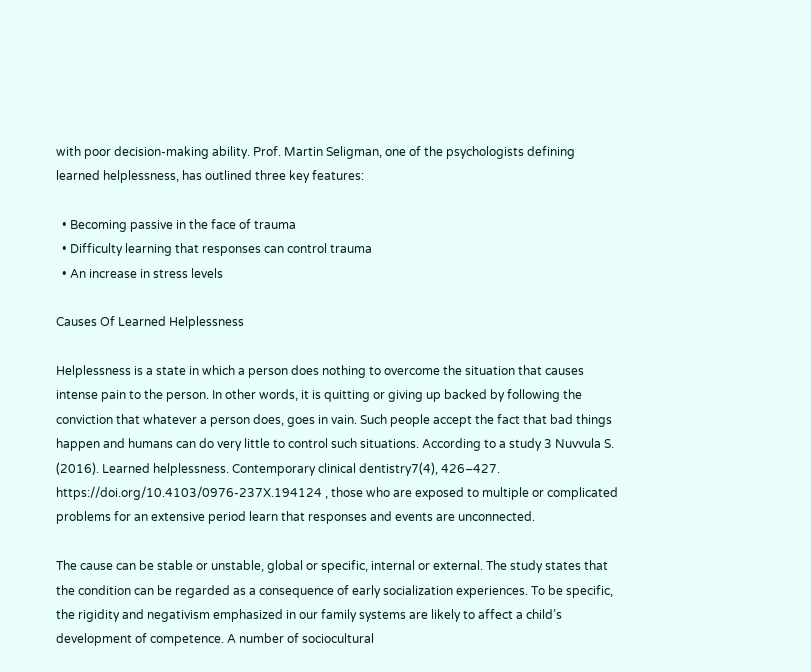with poor decision-making ability. Prof. Martin Seligman, one of the psychologists defining learned helplessness, has outlined three key features:

  • Becoming passive in the face of trauma
  • Difficulty learning that responses can control trauma
  • An increase in stress levels

Causes Of Learned Helplessness

Helplessness is a state in which a person does nothing to overcome the situation that causes intense pain to the person. In other words, it is quitting or giving up backed by following the conviction that whatever a person does, goes in vain. Such people accept the fact that bad things happen and humans can do very little to control such situations. According to a study 3 Nuvvula S. (2016). Learned helplessness. Contemporary clinical dentistry7(4), 426–427. https://doi.org/10.4103/0976-237X.194124 , those who are exposed to multiple or complicated problems for an extensive period learn that responses and events are unconnected.

The cause can be stable or unstable, global or specific, internal or external. The study states that the condition can be regarded as a consequence of early socialization experiences. To be specific, the rigidity and negativism emphasized in our family systems are likely to affect a child’s development of competence. A number of sociocultural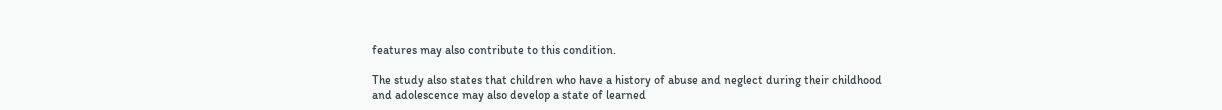features may also contribute to this condition.

The study also states that children who have a history of abuse and neglect during their childhood and adolescence may also develop a state of learned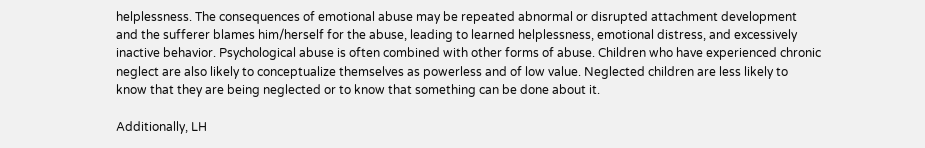helplessness. The consequences of emotional abuse may be repeated abnormal or disrupted attachment development and the sufferer blames him/herself for the abuse, leading to learned helplessness, emotional distress, and excessively inactive behavior. Psychological abuse is often combined with other forms of abuse. Children who have experienced chronic neglect are also likely to conceptualize themselves as powerless and of low value. Neglected children are less likely to know that they are being neglected or to know that something can be done about it.

Additionally, LH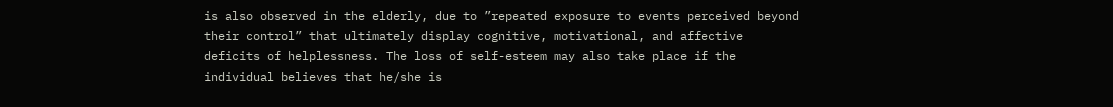is also observed in the elderly, due to ”repeated exposure to events perceived beyond their control” that ultimately display cognitive, motivational, and affective deficits of helplessness. The loss of self-esteem may also take place if the individual believes that he/she is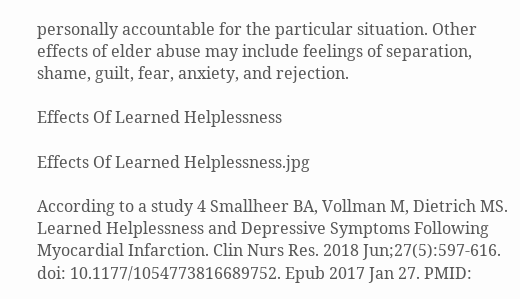personally accountable for the particular situation. Other effects of elder abuse may include feelings of separation, shame, guilt, fear, anxiety, and rejection.

Effects Of Learned Helplessness

Effects Of Learned Helplessness.jpg

According to a study 4 Smallheer BA, Vollman M, Dietrich MS. Learned Helplessness and Depressive Symptoms Following Myocardial Infarction. Clin Nurs Res. 2018 Jun;27(5):597-616. doi: 10.1177/1054773816689752. Epub 2017 Jan 27. PMID: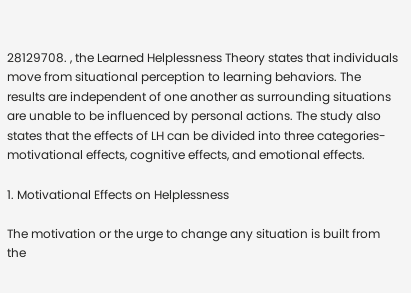28129708. , the Learned Helplessness Theory states that individuals move from situational perception to learning behaviors. The results are independent of one another as surrounding situations are unable to be influenced by personal actions. The study also states that the effects of LH can be divided into three categories- motivational effects, cognitive effects, and emotional effects.

1. Motivational Effects on Helplessness

The motivation or the urge to change any situation is built from the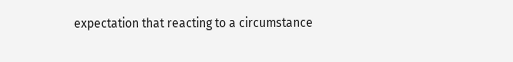expectation that reacting to a circumstance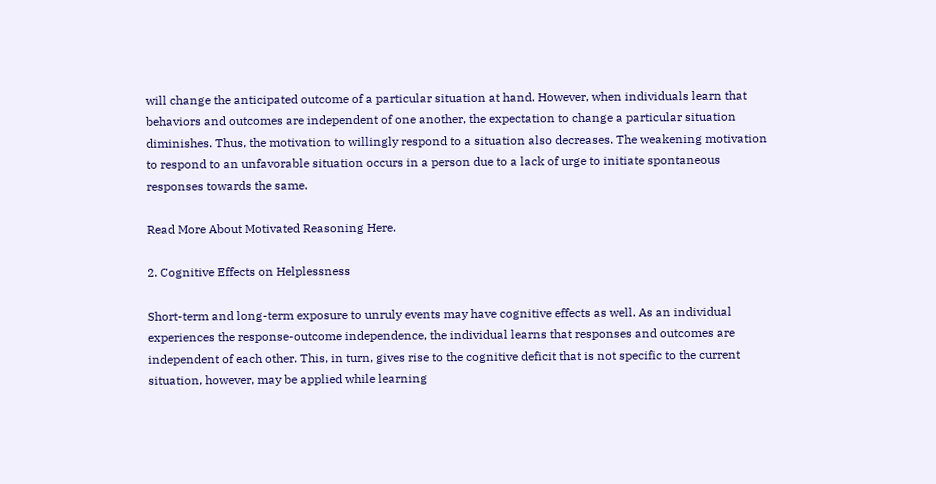will change the anticipated outcome of a particular situation at hand. However, when individuals learn that behaviors and outcomes are independent of one another, the expectation to change a particular situation diminishes. Thus, the motivation to willingly respond to a situation also decreases. The weakening motivation to respond to an unfavorable situation occurs in a person due to a lack of urge to initiate spontaneous responses towards the same.

Read More About Motivated Reasoning Here.

2. Cognitive Effects on Helplessness

Short-term and long-term exposure to unruly events may have cognitive effects as well. As an individual experiences the response-outcome independence, the individual learns that responses and outcomes are independent of each other. This, in turn, gives rise to the cognitive deficit that is not specific to the current situation, however, may be applied while learning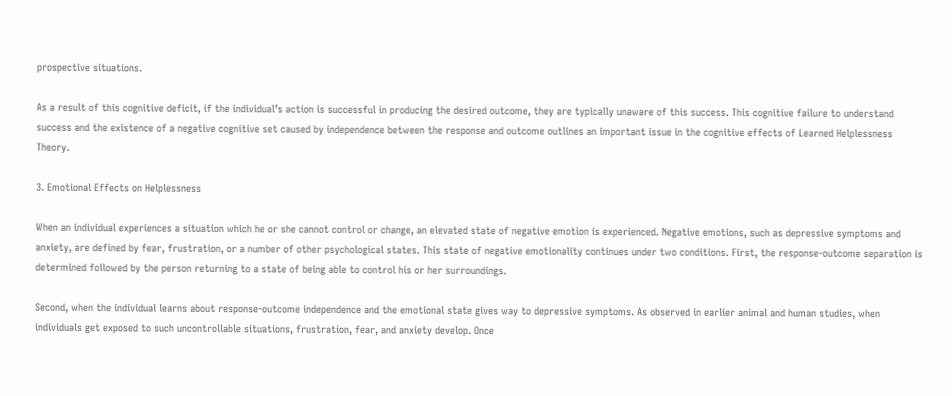prospective situations.

As a result of this cognitive deficit, if the individual’s action is successful in producing the desired outcome, they are typically unaware of this success. This cognitive failure to understand success and the existence of a negative cognitive set caused by independence between the response and outcome outlines an important issue in the cognitive effects of Learned Helplessness Theory.

3. Emotional Effects on Helplessness

When an individual experiences a situation which he or she cannot control or change, an elevated state of negative emotion is experienced. Negative emotions, such as depressive symptoms and anxiety, are defined by fear, frustration, or a number of other psychological states. This state of negative emotionality continues under two conditions. First, the response-outcome separation is determined followed by the person returning to a state of being able to control his or her surroundings.

Second, when the individual learns about response-outcome independence and the emotional state gives way to depressive symptoms. As observed in earlier animal and human studies, when individuals get exposed to such uncontrollable situations, frustration, fear, and anxiety develop. Once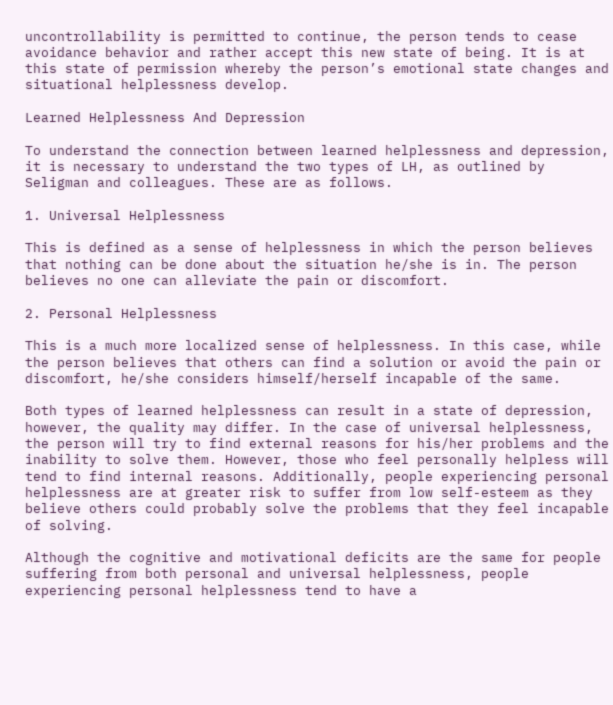uncontrollability is permitted to continue, the person tends to cease avoidance behavior and rather accept this new state of being. It is at this state of permission whereby the person’s emotional state changes and situational helplessness develop.

Learned Helplessness And Depression

To understand the connection between learned helplessness and depression, it is necessary to understand the two types of LH, as outlined by Seligman and colleagues. These are as follows.

1. Universal Helplessness

This is defined as a sense of helplessness in which the person believes that nothing can be done about the situation he/she is in. The person believes no one can alleviate the pain or discomfort.

2. Personal Helplessness

This is a much more localized sense of helplessness. In this case, while the person believes that others can find a solution or avoid the pain or discomfort, he/she considers himself/herself incapable of the same.

Both types of learned helplessness can result in a state of depression, however, the quality may differ. In the case of universal helplessness, the person will try to find external reasons for his/her problems and the inability to solve them. However, those who feel personally helpless will tend to find internal reasons. Additionally, people experiencing personal helplessness are at greater risk to suffer from low self-esteem as they believe others could probably solve the problems that they feel incapable of solving.

Although the cognitive and motivational deficits are the same for people suffering from both personal and universal helplessness, people experiencing personal helplessness tend to have a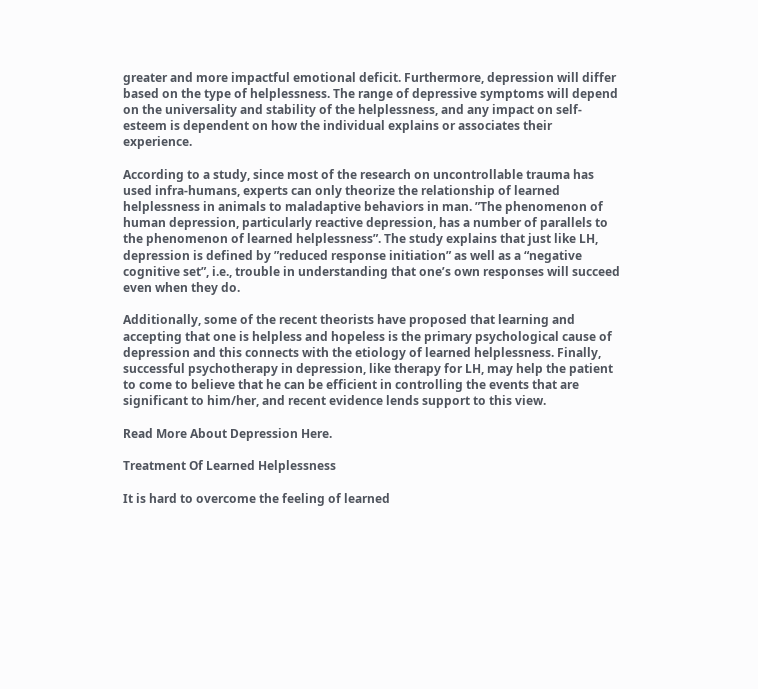greater and more impactful emotional deficit. Furthermore, depression will differ based on the type of helplessness. The range of depressive symptoms will depend on the universality and stability of the helplessness, and any impact on self-esteem is dependent on how the individual explains or associates their experience.

According to a study, since most of the research on uncontrollable trauma has used infra-humans, experts can only theorize the relationship of learned helplessness in animals to maladaptive behaviors in man. ”The phenomenon of human depression, particularly reactive depression, has a number of parallels to the phenomenon of learned helplessness”. The study explains that just like LH, depression is defined by ”reduced response initiation” as well as a “negative cognitive set”, i.e., trouble in understanding that one’s own responses will succeed even when they do.

Additionally, some of the recent theorists have proposed that learning and accepting that one is helpless and hopeless is the primary psychological cause of depression and this connects with the etiology of learned helplessness. Finally, successful psychotherapy in depression, like therapy for LH, may help the patient to come to believe that he can be efficient in controlling the events that are significant to him/her, and recent evidence lends support to this view.

Read More About Depression Here.

Treatment Of Learned Helplessness

It is hard to overcome the feeling of learned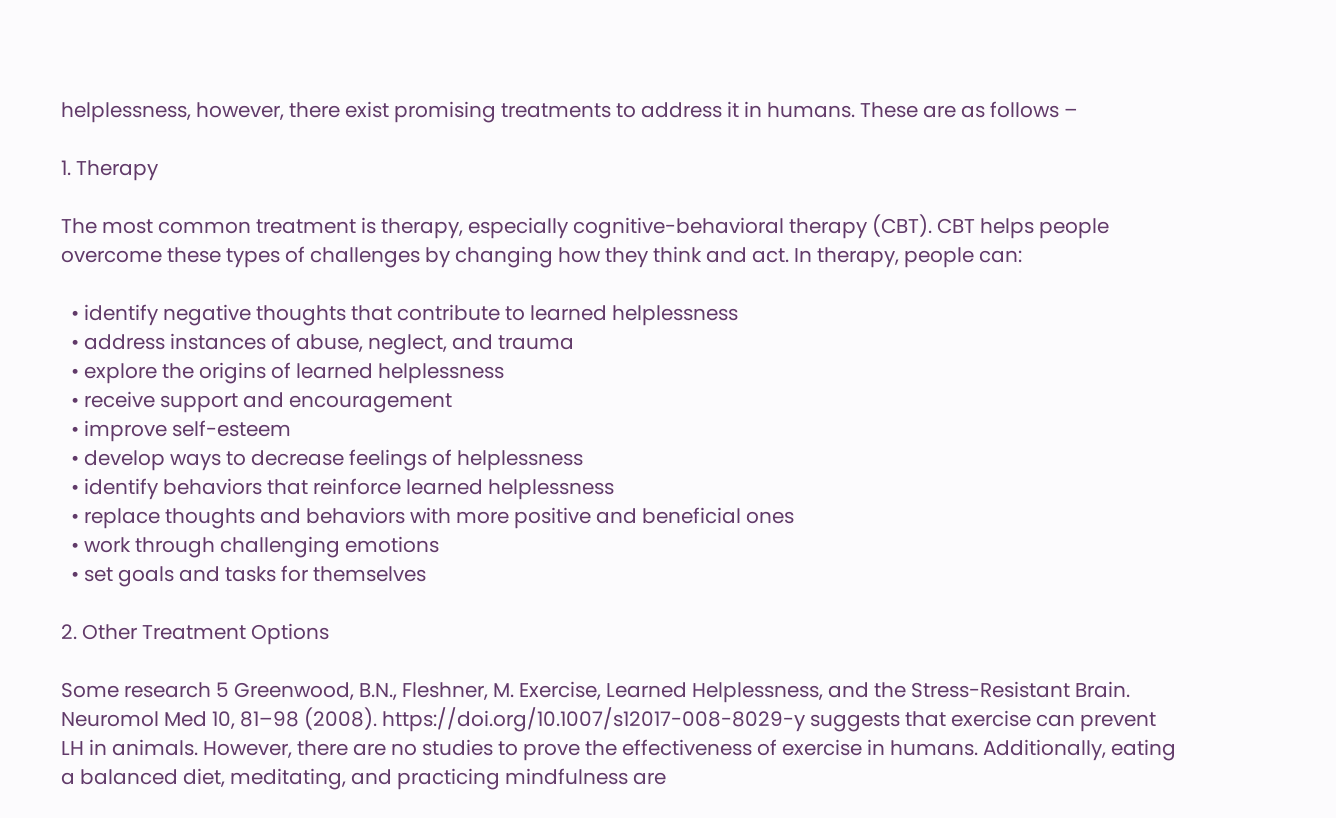helplessness, however, there exist promising treatments to address it in humans. These are as follows –

1. Therapy

The most common treatment is therapy, especially cognitive-behavioral therapy (CBT). CBT helps people overcome these types of challenges by changing how they think and act. In therapy, people can:

  • identify negative thoughts that contribute to learned helplessness
  • address instances of abuse, neglect, and trauma
  • explore the origins of learned helplessness
  • receive support and encouragement
  • improve self-esteem
  • develop ways to decrease feelings of helplessness
  • identify behaviors that reinforce learned helplessness
  • replace thoughts and behaviors with more positive and beneficial ones
  • work through challenging emotions
  • set goals and tasks for themselves

2. Other Treatment Options

Some research 5 Greenwood, B.N., Fleshner, M. Exercise, Learned Helplessness, and the Stress-Resistant Brain. Neuromol Med 10, 81–98 (2008). https://doi.org/10.1007/s12017-008-8029-y suggests that exercise can prevent LH in animals. However, there are no studies to prove the effectiveness of exercise in humans. Additionally, eating a balanced diet, meditating, and practicing mindfulness are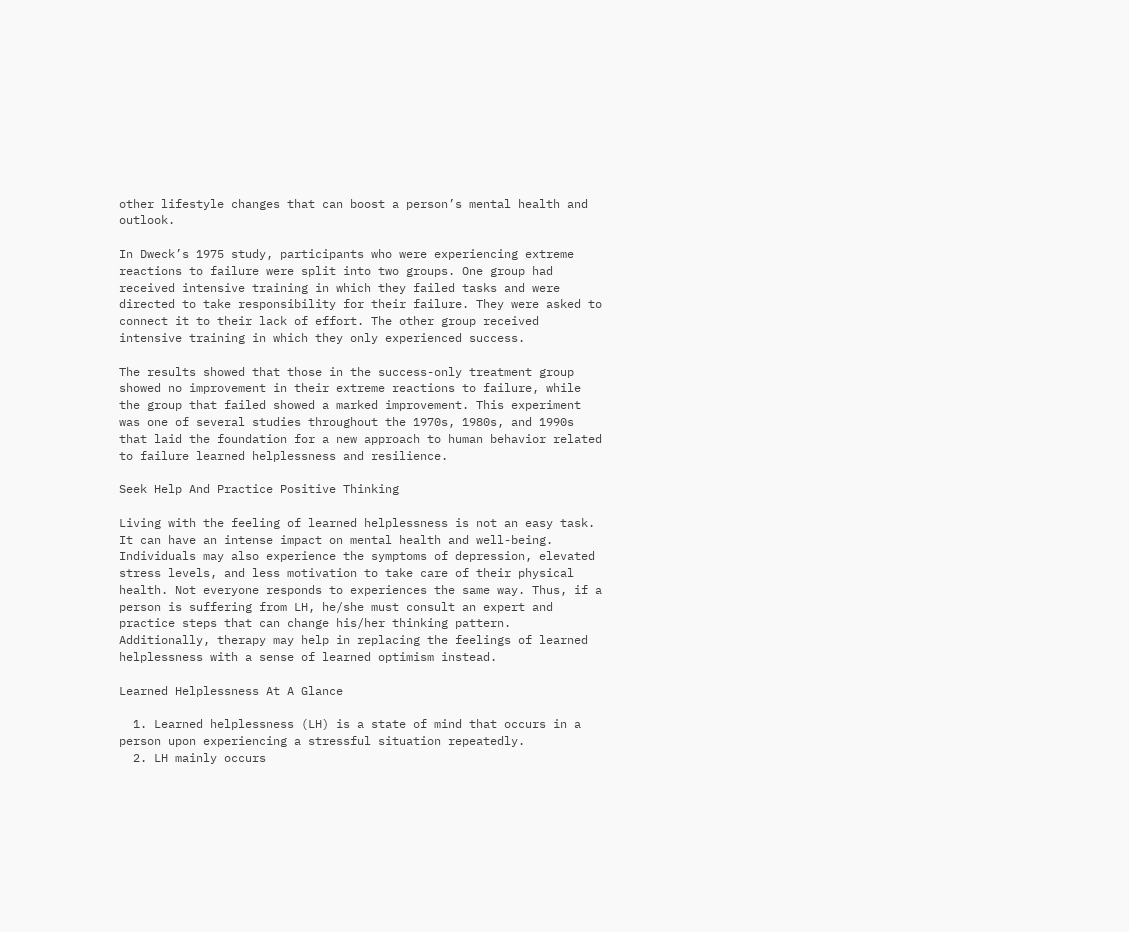other lifestyle changes that can boost a person’s mental health and outlook.

In Dweck’s 1975 study, participants who were experiencing extreme reactions to failure were split into two groups. One group had received intensive training in which they failed tasks and were directed to take responsibility for their failure. They were asked to connect it to their lack of effort. The other group received intensive training in which they only experienced success.

The results showed that those in the success-only treatment group showed no improvement in their extreme reactions to failure, while the group that failed showed a marked improvement. This experiment was one of several studies throughout the 1970s, 1980s, and 1990s that laid the foundation for a new approach to human behavior related to failure learned helplessness and resilience.

Seek Help And Practice Positive Thinking

Living with the feeling of learned helplessness is not an easy task. It can have an intense impact on mental health and well-being. Individuals may also experience the symptoms of depression, elevated stress levels, and less motivation to take care of their physical health. Not everyone responds to experiences the same way. Thus, if a person is suffering from LH, he/she must consult an expert and practice steps that can change his/her thinking pattern. Additionally, therapy may help in replacing the feelings of learned helplessness with a sense of learned optimism instead.

Learned Helplessness At A Glance

  1. Learned helplessness (LH) is a state of mind that occurs in a person upon experiencing a stressful situation repeatedly.
  2. LH mainly occurs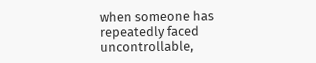when someone has repeatedly faced uncontrollable,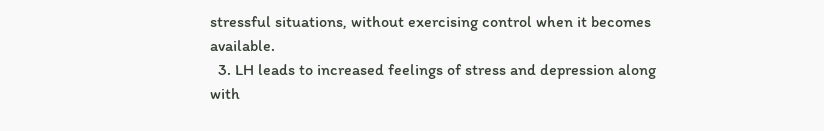stressful situations, without exercising control when it becomes available.
  3. LH leads to increased feelings of stress and depression along with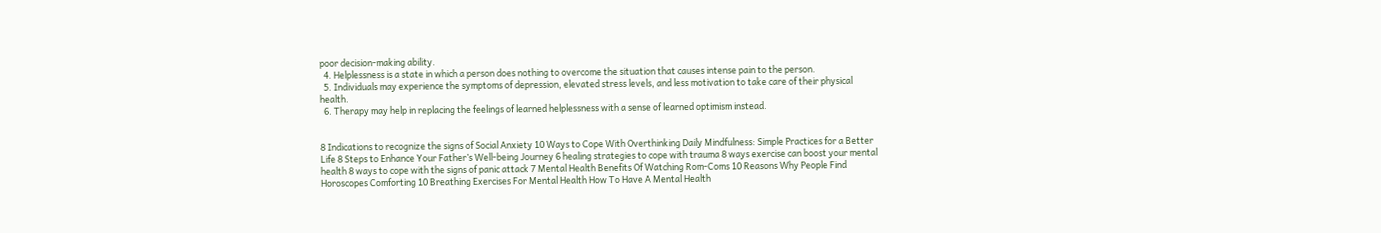poor decision-making ability.
  4. Helplessness is a state in which a person does nothing to overcome the situation that causes intense pain to the person.
  5. Individuals may experience the symptoms of depression, elevated stress levels, and less motivation to take care of their physical health.
  6. Therapy may help in replacing the feelings of learned helplessness with a sense of learned optimism instead.


8 Indications to recognize the signs of Social Anxiety 10 Ways to Cope With Overthinking Daily Mindfulness: Simple Practices for a Better Life 8 Steps to Enhance Your Father’s Well-being Journey 6 healing strategies to cope with trauma 8 ways exercise can boost your mental health 8 ways to cope with the signs of panic attack 7 Mental Health Benefits Of Watching Rom-Coms 10 Reasons Why People Find Horoscopes Comforting 10 Breathing Exercises For Mental Health How To Have A Mental Health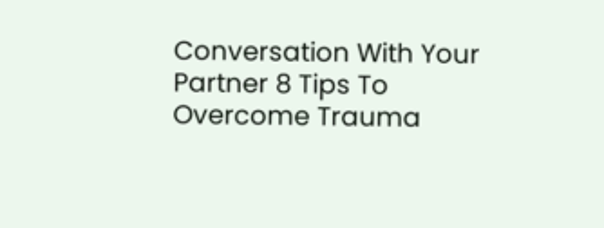Conversation With Your Partner 8 Tips To Overcome Trauma